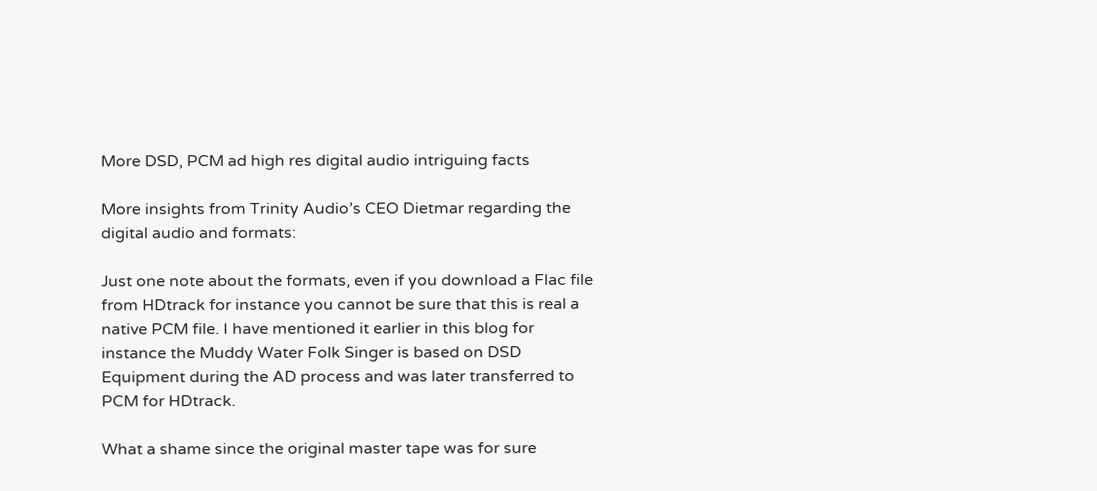More DSD, PCM ad high res digital audio intriguing facts

More insights from Trinity Audio’s CEO Dietmar regarding the digital audio and formats:

Just one note about the formats, even if you download a Flac file from HDtrack for instance you cannot be sure that this is real a native PCM file. I have mentioned it earlier in this blog for instance the Muddy Water Folk Singer is based on DSD Equipment during the AD process and was later transferred to PCM for HDtrack.

What a shame since the original master tape was for sure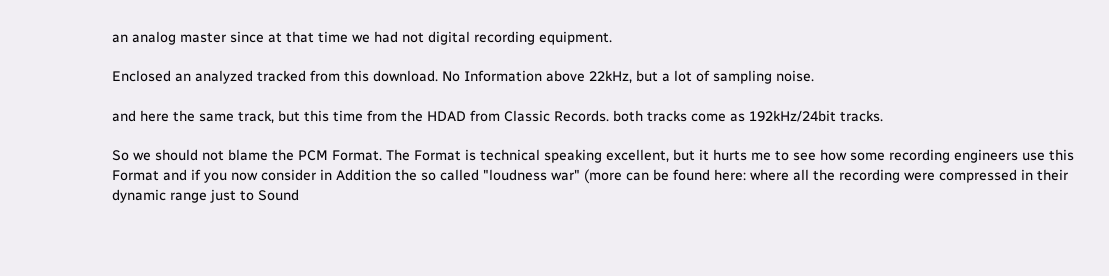an analog master since at that time we had not digital recording equipment.

Enclosed an analyzed tracked from this download. No Information above 22kHz, but a lot of sampling noise.

and here the same track, but this time from the HDAD from Classic Records. both tracks come as 192kHz/24bit tracks.

So we should not blame the PCM Format. The Format is technical speaking excellent, but it hurts me to see how some recording engineers use this Format and if you now consider in Addition the so called "loudness war" (more can be found here: where all the recording were compressed in their dynamic range just to Sound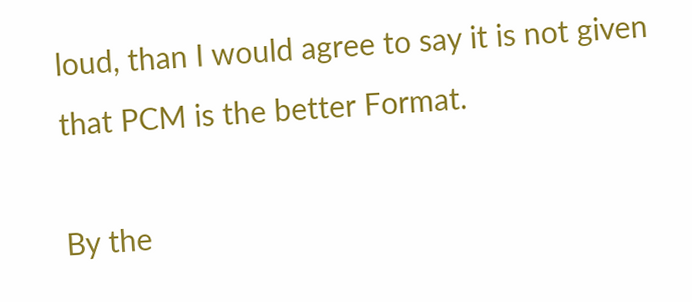loud, than I would agree to say it is not given that PCM is the better Format.

By the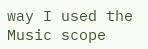way I used the Music scope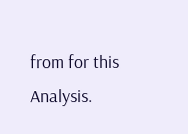from for this Analysis.